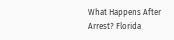What Happens After Arrest? Florida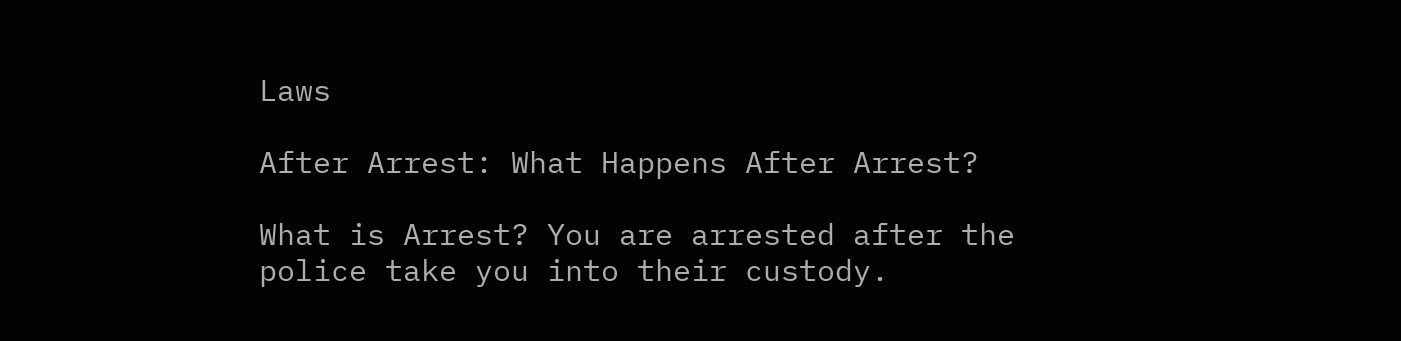Laws

After Arrest: What Happens After Arrest?

What is Arrest? You are arrested after the police take you into their custody.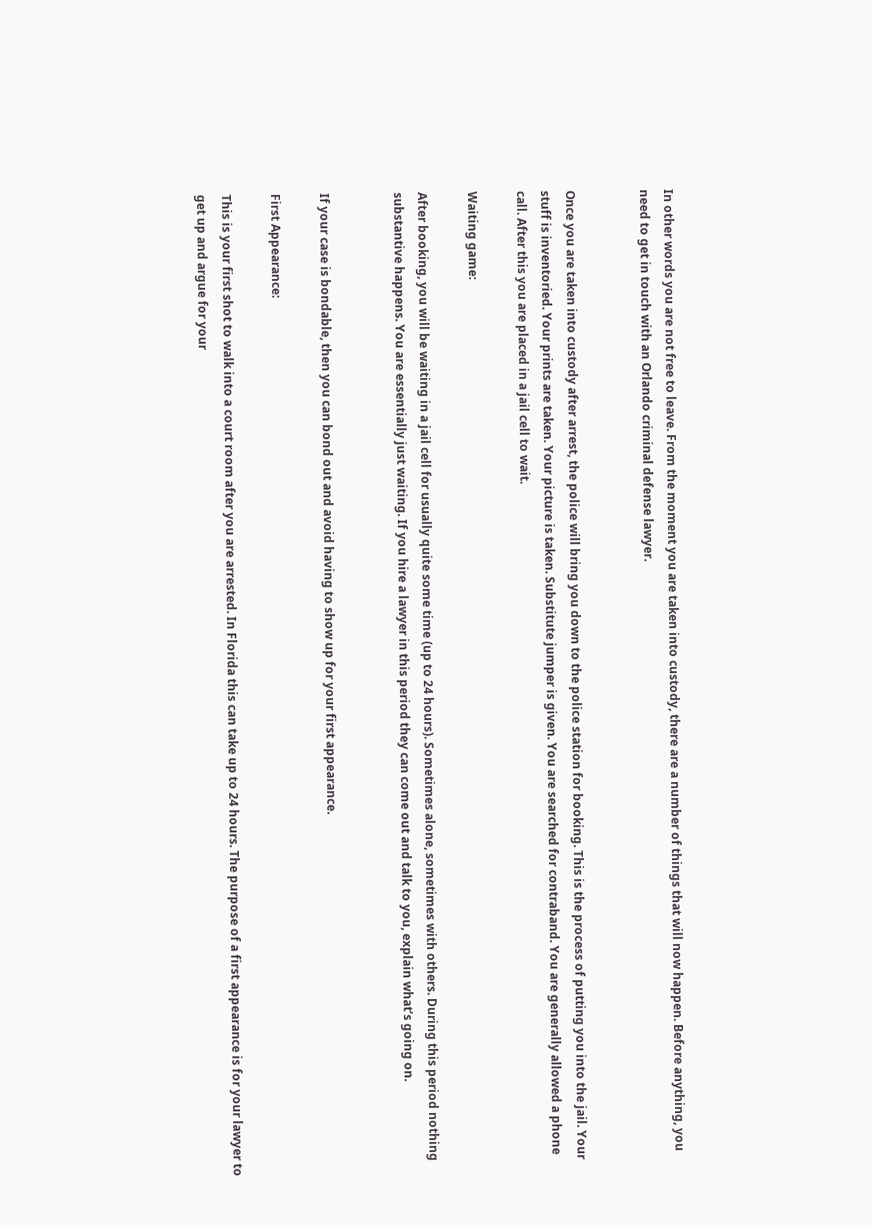In other words you are not free to leave. From the moment you are taken into custody, there are a number of things that will now happen. Before anything, you need to get in touch with an Orlando criminal defense lawyer.


Once you are taken into custody after arrest, the police will bring you down to the police station for booking. This is the process of putting you into the jail. Your stuff is inventoried. Your prints are taken. Your picture is taken. Substitute jumper is given. You are searched for contraband. You are generally allowed a phone call. After this you are placed in a jail cell to wait.

Waiting game:

After booking, you will be waiting in a jail cell for usually quite some time (up to 24 hours). Sometimes alone, sometimes with others. During this period nothing substantive happens. You are essentially just waiting. If you hire a lawyer in this period they can come out and talk to you, explain what’s going on.


If your case is bondable, then you can bond out and avoid having to show up for your first appearance.

First Appearance:

This is your first shot to walk into a court room after you are arrested. In Florida this can take up to 24 hours. The purpose of a first appearance is for your lawyer to get up and argue for your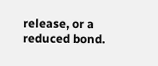release, or a reduced bond.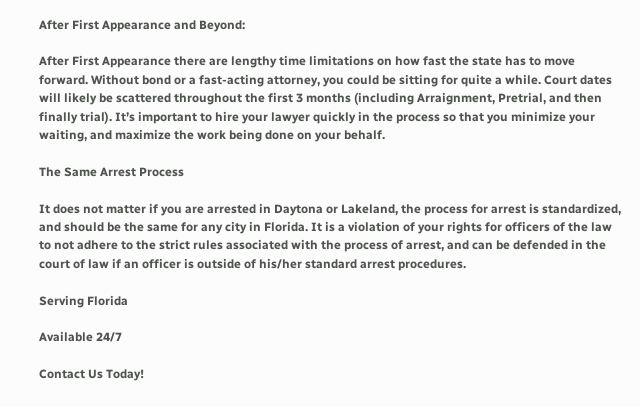After First Appearance and Beyond:

After First Appearance there are lengthy time limitations on how fast the state has to move forward. Without bond or a fast-acting attorney, you could be sitting for quite a while. Court dates will likely be scattered throughout the first 3 months (including Arraignment, Pretrial, and then finally trial). It’s important to hire your lawyer quickly in the process so that you minimize your waiting, and maximize the work being done on your behalf.

The Same Arrest Process

It does not matter if you are arrested in Daytona or Lakeland, the process for arrest is standardized, and should be the same for any city in Florida. It is a violation of your rights for officers of the law to not adhere to the strict rules associated with the process of arrest, and can be defended in the court of law if an officer is outside of his/her standard arrest procedures.

Serving Florida

Available 24/7

Contact Us Today!